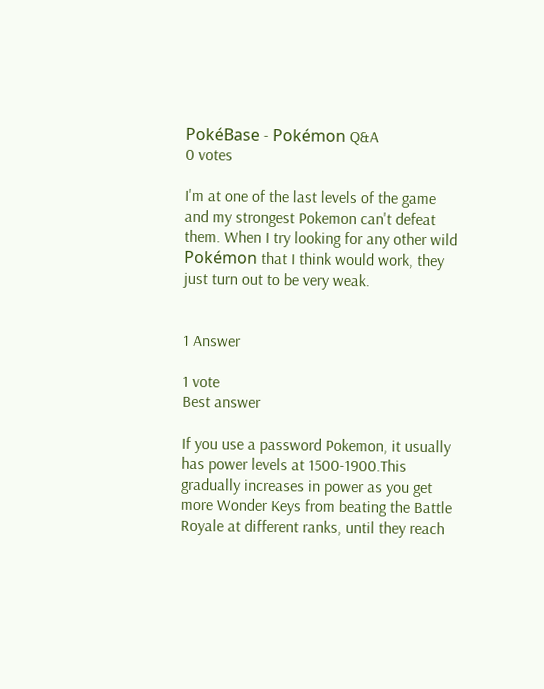PokéBase - Pokémon Q&A
0 votes

I'm at one of the last levels of the game and my strongest Pokemon can't defeat them. When I try looking for any other wild Pokémon that I think would work, they just turn out to be very weak.


1 Answer

1 vote
Best answer

If you use a password Pokemon, it usually has power levels at 1500-1900.This gradually increases in power as you get more Wonder Keys from beating the Battle Royale at different ranks, until they reach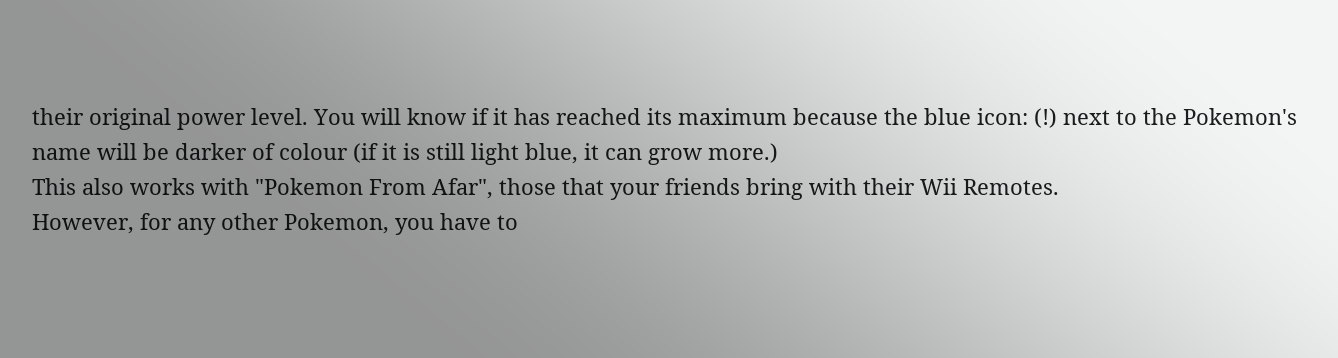their original power level. You will know if it has reached its maximum because the blue icon: (!) next to the Pokemon's name will be darker of colour (if it is still light blue, it can grow more.)
This also works with "Pokemon From Afar", those that your friends bring with their Wii Remotes.
However, for any other Pokemon, you have to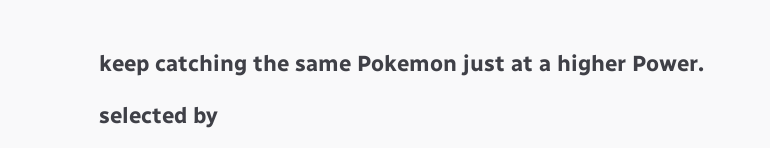keep catching the same Pokemon just at a higher Power.

selected by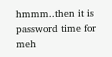hmmm..then it is password time for meh